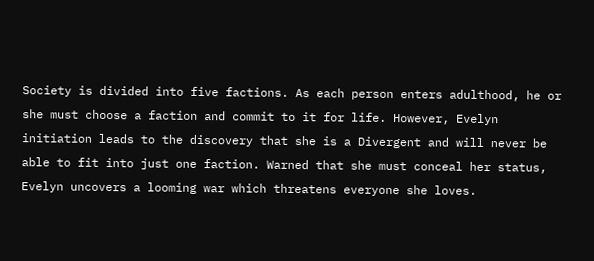Society is divided into five factions. As each person enters adulthood, he or she must choose a faction and commit to it for life. However, Evelyn initiation leads to the discovery that she is a Divergent and will never be able to fit into just one faction. Warned that she must conceal her status, Evelyn uncovers a looming war which threatens everyone she loves.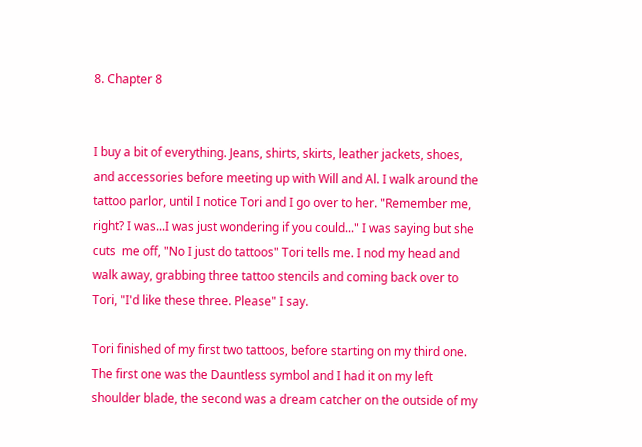8. Chapter 8


I buy a bit of everything. Jeans, shirts, skirts, leather jackets, shoes, and accessories before meeting up with Will and Al. I walk around the tattoo parlor, until I notice Tori and I go over to her. "Remember me, right? I was...I was just wondering if you could..." I was saying but she cuts  me off, "No I just do tattoos" Tori tells me. I nod my head and walk away, grabbing three tattoo stencils and coming back over to Tori, "I'd like these three. Please" I say.

Tori finished of my first two tattoos, before starting on my third one. The first one was the Dauntless symbol and I had it on my left shoulder blade, the second was a dream catcher on the outside of my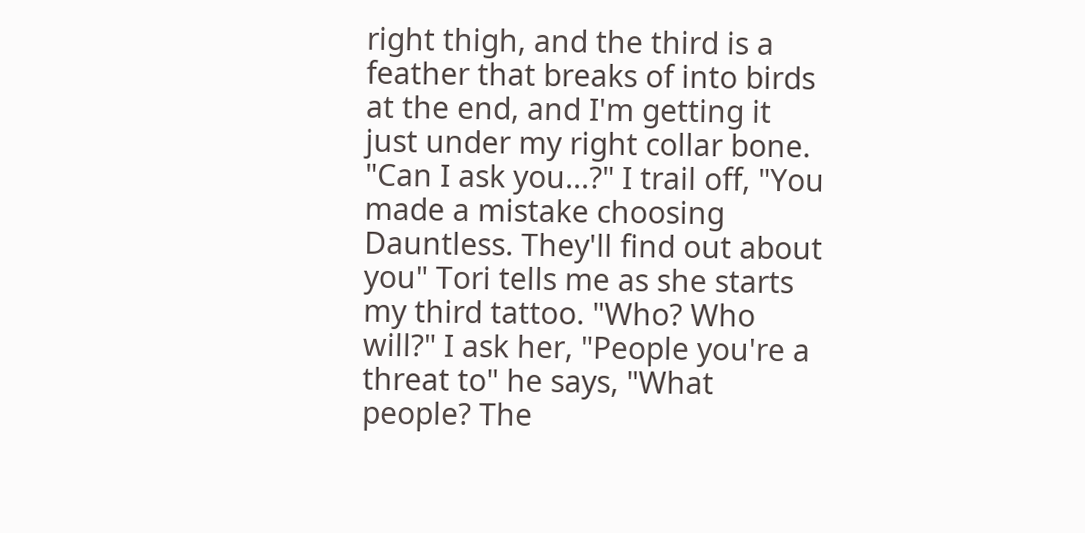right thigh, and the third is a feather that breaks of into birds at the end, and I'm getting it just under my right collar bone. "Can I ask you...?" I trail off, "You made a mistake choosing Dauntless. They'll find out about you" Tori tells me as she starts my third tattoo. "Who? Who will?" I ask her, "People you're a threat to" he says, "What people? The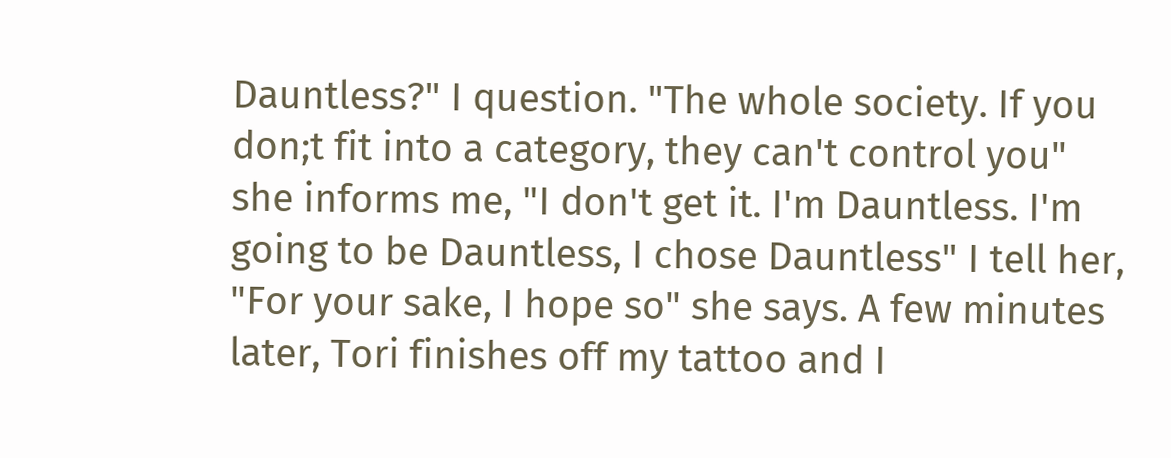Dauntless?" I question. "The whole society. If you don;t fit into a category, they can't control you" she informs me, "I don't get it. I'm Dauntless. I'm going to be Dauntless, I chose Dauntless" I tell her, "For your sake, I hope so" she says. A few minutes later, Tori finishes off my tattoo and I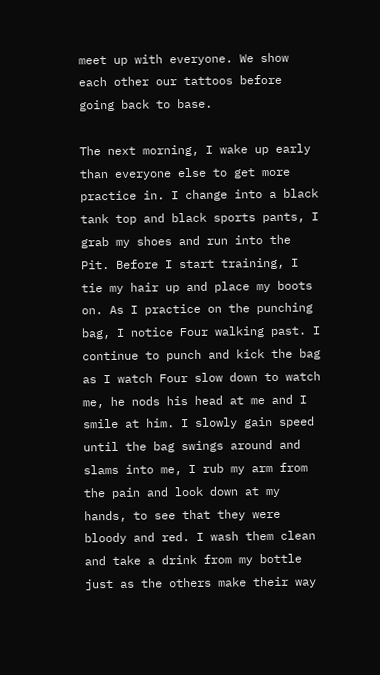meet up with everyone. We show each other our tattoos before going back to base.

The next morning, I wake up early than everyone else to get more practice in. I change into a black tank top and black sports pants, I grab my shoes and run into the Pit. Before I start training, I tie my hair up and place my boots on. As I practice on the punching bag, I notice Four walking past. I continue to punch and kick the bag as I watch Four slow down to watch me, he nods his head at me and I smile at him. I slowly gain speed until the bag swings around and slams into me, I rub my arm from the pain and look down at my hands, to see that they were bloody and red. I wash them clean and take a drink from my bottle just as the others make their way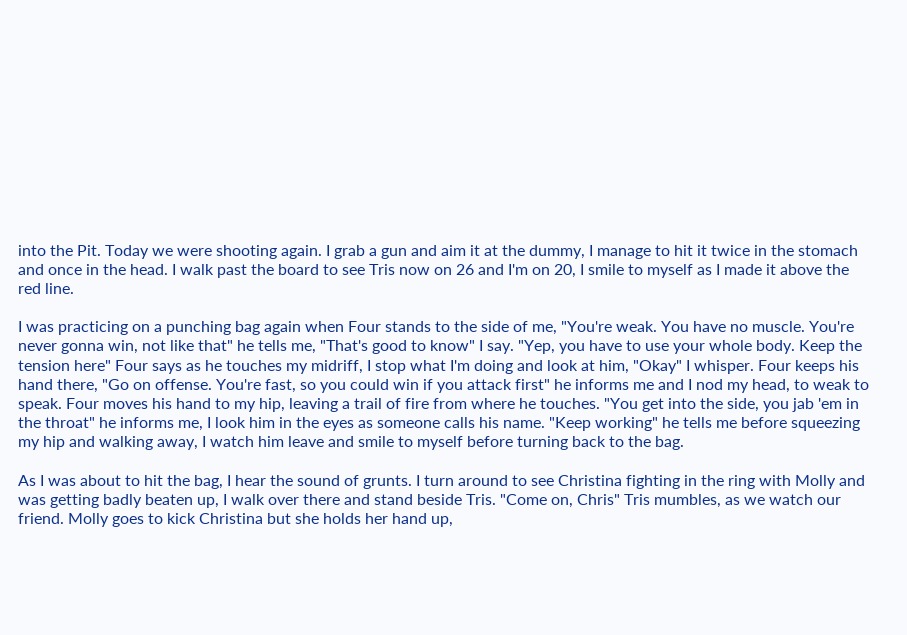into the Pit. Today we were shooting again. I grab a gun and aim it at the dummy, I manage to hit it twice in the stomach and once in the head. I walk past the board to see Tris now on 26 and I'm on 20, I smile to myself as I made it above the red line.

I was practicing on a punching bag again when Four stands to the side of me, "You're weak. You have no muscle. You're never gonna win, not like that" he tells me, "That's good to know" I say. "Yep, you have to use your whole body. Keep the tension here" Four says as he touches my midriff, I stop what I'm doing and look at him, "Okay" I whisper. Four keeps his hand there, "Go on offense. You're fast, so you could win if you attack first" he informs me and I nod my head, to weak to speak. Four moves his hand to my hip, leaving a trail of fire from where he touches. "You get into the side, you jab 'em in the throat" he informs me, I look him in the eyes as someone calls his name. "Keep working" he tells me before squeezing my hip and walking away, I watch him leave and smile to myself before turning back to the bag.

As I was about to hit the bag, I hear the sound of grunts. I turn around to see Christina fighting in the ring with Molly and was getting badly beaten up, I walk over there and stand beside Tris. "Come on, Chris" Tris mumbles, as we watch our friend. Molly goes to kick Christina but she holds her hand up,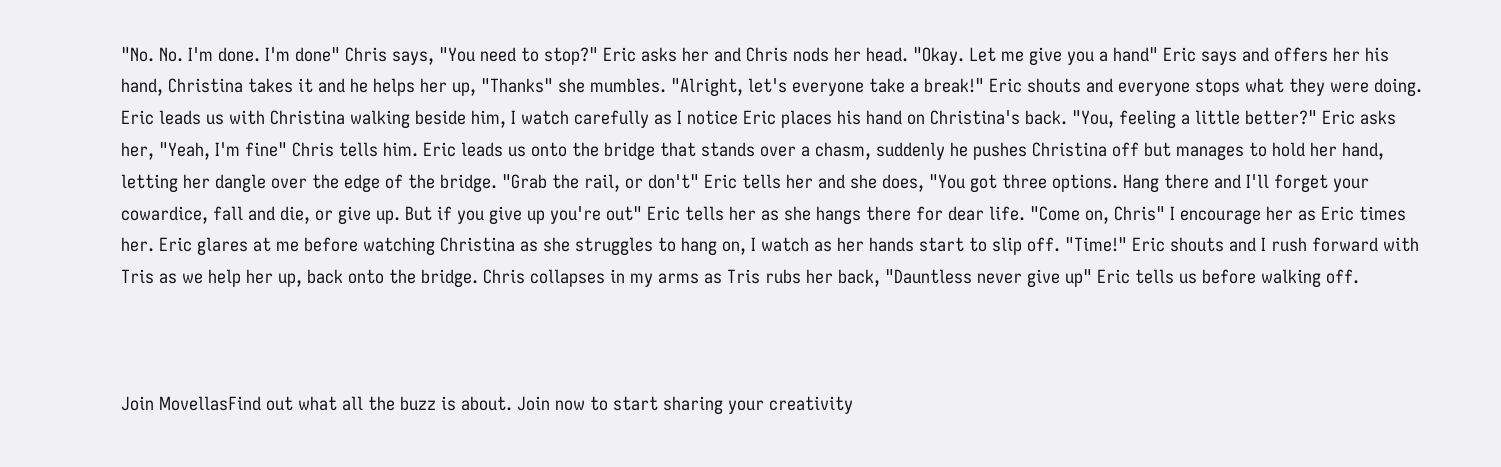"No. No. I'm done. I'm done" Chris says, "You need to stop?" Eric asks her and Chris nods her head. "Okay. Let me give you a hand" Eric says and offers her his hand, Christina takes it and he helps her up, "Thanks" she mumbles. "Alright, let's everyone take a break!" Eric shouts and everyone stops what they were doing. Eric leads us with Christina walking beside him, I watch carefully as I notice Eric places his hand on Christina's back. "You, feeling a little better?" Eric asks her, "Yeah, I'm fine" Chris tells him. Eric leads us onto the bridge that stands over a chasm, suddenly he pushes Christina off but manages to hold her hand, letting her dangle over the edge of the bridge. "Grab the rail, or don't" Eric tells her and she does, "You got three options. Hang there and I'll forget your cowardice, fall and die, or give up. But if you give up you're out" Eric tells her as she hangs there for dear life. "Come on, Chris" I encourage her as Eric times her. Eric glares at me before watching Christina as she struggles to hang on, I watch as her hands start to slip off. "Time!" Eric shouts and I rush forward with Tris as we help her up, back onto the bridge. Chris collapses in my arms as Tris rubs her back, "Dauntless never give up" Eric tells us before walking off.



Join MovellasFind out what all the buzz is about. Join now to start sharing your creativity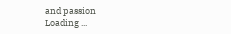and passion
Loading ...